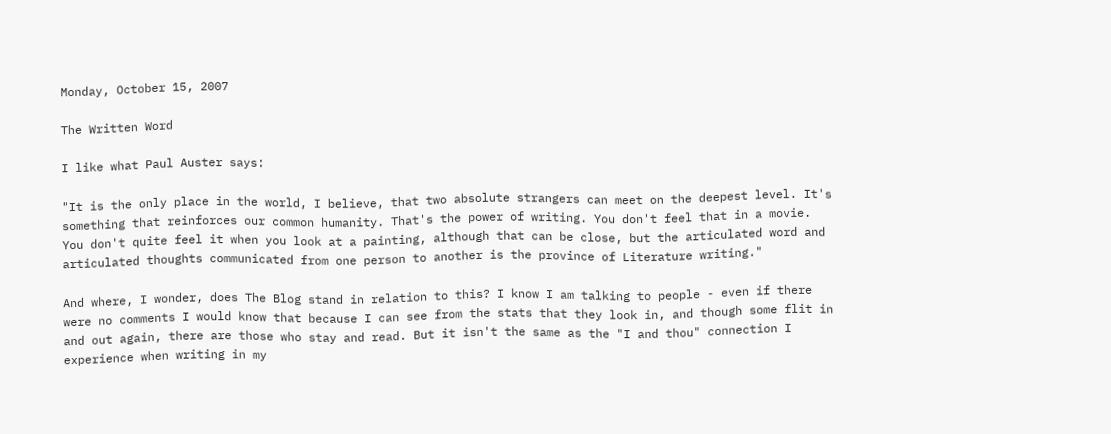Monday, October 15, 2007

The Written Word

I like what Paul Auster says:

"It is the only place in the world, I believe, that two absolute strangers can meet on the deepest level. It's something that reinforces our common humanity. That's the power of writing. You don't feel that in a movie. You don't quite feel it when you look at a painting, although that can be close, but the articulated word and articulated thoughts communicated from one person to another is the province of Literature writing."

And where, I wonder, does The Blog stand in relation to this? I know I am talking to people - even if there were no comments I would know that because I can see from the stats that they look in, and though some flit in and out again, there are those who stay and read. But it isn't the same as the "I and thou" connection I experience when writing in my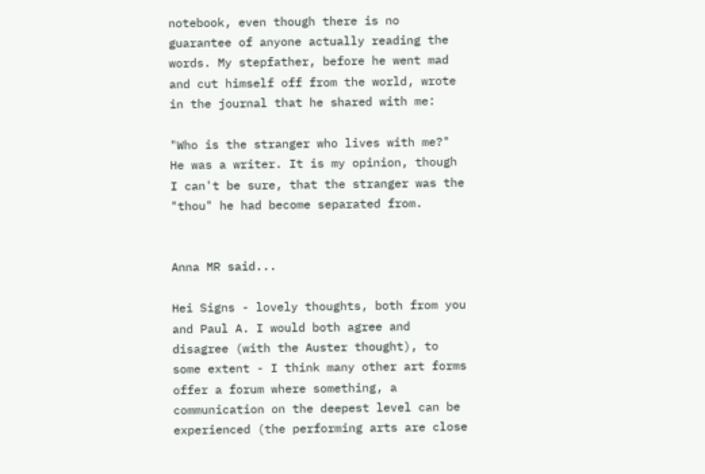notebook, even though there is no guarantee of anyone actually reading the words. My stepfather, before he went mad and cut himself off from the world, wrote in the journal that he shared with me:

"Who is the stranger who lives with me?" He was a writer. It is my opinion, though I can't be sure, that the stranger was the "thou" he had become separated from.


Anna MR said...

Hei Signs - lovely thoughts, both from you and Paul A. I would both agree and disagree (with the Auster thought), to some extent - I think many other art forms offer a forum where something, a communication on the deepest level can be experienced (the performing arts are close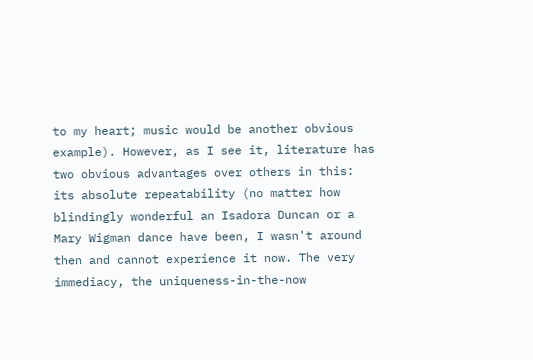to my heart; music would be another obvious example). However, as I see it, literature has two obvious advantages over others in this: its absolute repeatability (no matter how blindingly wonderful an Isadora Duncan or a Mary Wigman dance have been, I wasn't around then and cannot experience it now. The very immediacy, the uniqueness-in-the-now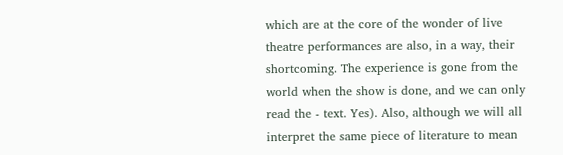which are at the core of the wonder of live theatre performances are also, in a way, their shortcoming. The experience is gone from the world when the show is done, and we can only read the - text. Yes). Also, although we will all interpret the same piece of literature to mean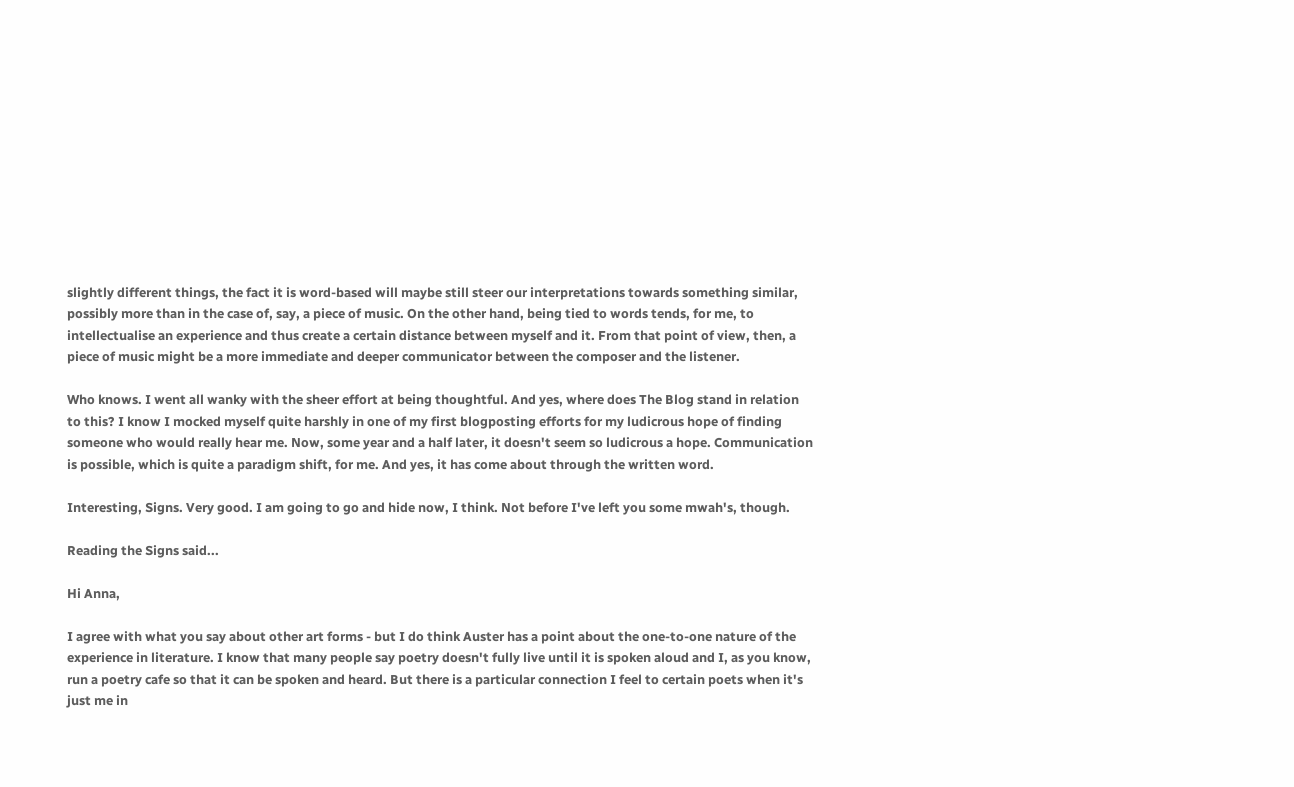slightly different things, the fact it is word-based will maybe still steer our interpretations towards something similar, possibly more than in the case of, say, a piece of music. On the other hand, being tied to words tends, for me, to intellectualise an experience and thus create a certain distance between myself and it. From that point of view, then, a piece of music might be a more immediate and deeper communicator between the composer and the listener.

Who knows. I went all wanky with the sheer effort at being thoughtful. And yes, where does The Blog stand in relation to this? I know I mocked myself quite harshly in one of my first blogposting efforts for my ludicrous hope of finding someone who would really hear me. Now, some year and a half later, it doesn't seem so ludicrous a hope. Communication is possible, which is quite a paradigm shift, for me. And yes, it has come about through the written word.

Interesting, Signs. Very good. I am going to go and hide now, I think. Not before I've left you some mwah's, though.

Reading the Signs said...

Hi Anna,

I agree with what you say about other art forms - but I do think Auster has a point about the one-to-one nature of the experience in literature. I know that many people say poetry doesn't fully live until it is spoken aloud and I, as you know, run a poetry cafe so that it can be spoken and heard. But there is a particular connection I feel to certain poets when it's just me in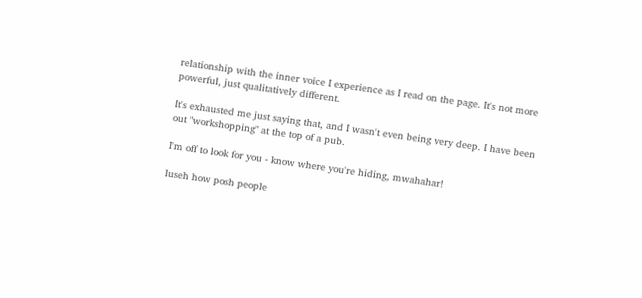relationship with the inner voice I experience as I read on the page. It's not more powerful, just qualitatively different.

It's exhausted me just saying that, and I wasn't even being very deep. I have been out "workshopping" at the top of a pub.

I'm off to look for you - know where you're hiding, mwahahar!

luseh how posh people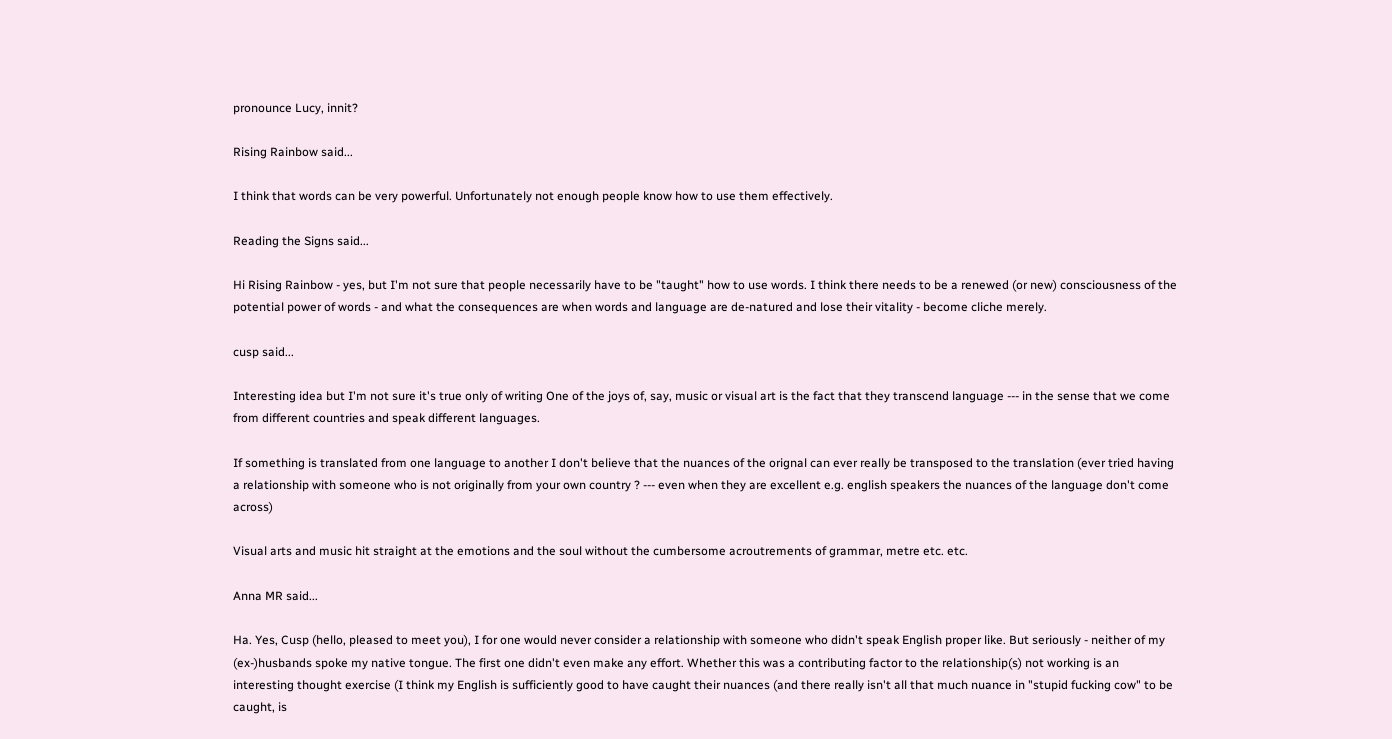pronounce Lucy, innit?

Rising Rainbow said...

I think that words can be very powerful. Unfortunately not enough people know how to use them effectively.

Reading the Signs said...

Hi Rising Rainbow - yes, but I'm not sure that people necessarily have to be "taught" how to use words. I think there needs to be a renewed (or new) consciousness of the potential power of words - and what the consequences are when words and language are de-natured and lose their vitality - become cliche merely.

cusp said...

Interesting idea but I'm not sure it's true only of writing One of the joys of, say, music or visual art is the fact that they transcend language --- in the sense that we come from different countries and speak different languages.

If something is translated from one language to another I don't believe that the nuances of the orignal can ever really be transposed to the translation (ever tried having a relationship with someone who is not originally from your own country ? --- even when they are excellent e.g. english speakers the nuances of the language don't come across)

Visual arts and music hit straight at the emotions and the soul without the cumbersome acroutrements of grammar, metre etc. etc.

Anna MR said...

Ha. Yes, Cusp (hello, pleased to meet you), I for one would never consider a relationship with someone who didn't speak English proper like. But seriously - neither of my (ex-)husbands spoke my native tongue. The first one didn't even make any effort. Whether this was a contributing factor to the relationship(s) not working is an interesting thought exercise (I think my English is sufficiently good to have caught their nuances (and there really isn't all that much nuance in "stupid fucking cow" to be caught, is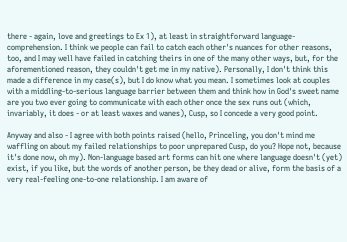there - again, love and greetings to Ex 1), at least in straightforward language-comprehension. I think we people can fail to catch each other's nuances for other reasons, too, and I may well have failed in catching theirs in one of the many other ways, but, for the aforementioned reason, they couldn't get me in my native). Personally, I don't think this made a difference in my case(s), but I do know what you mean. I sometimes look at couples with a middling-to-serious language barrier between them and think how in God's sweet name are you two ever going to communicate with each other once the sex runs out (which, invariably, it does - or at least waxes and wanes), Cusp, so I concede a very good point.

Anyway and also - I agree with both points raised (hello, Princeling, you don't mind me waffling on about my failed relationships to poor unprepared Cusp, do you? Hope not, because it's done now, oh my). Non-language based art forms can hit one where language doesn't (yet) exist, if you like, but the words of another person, be they dead or alive, form the basis of a very real-feeling one-to-one relationship. I am aware of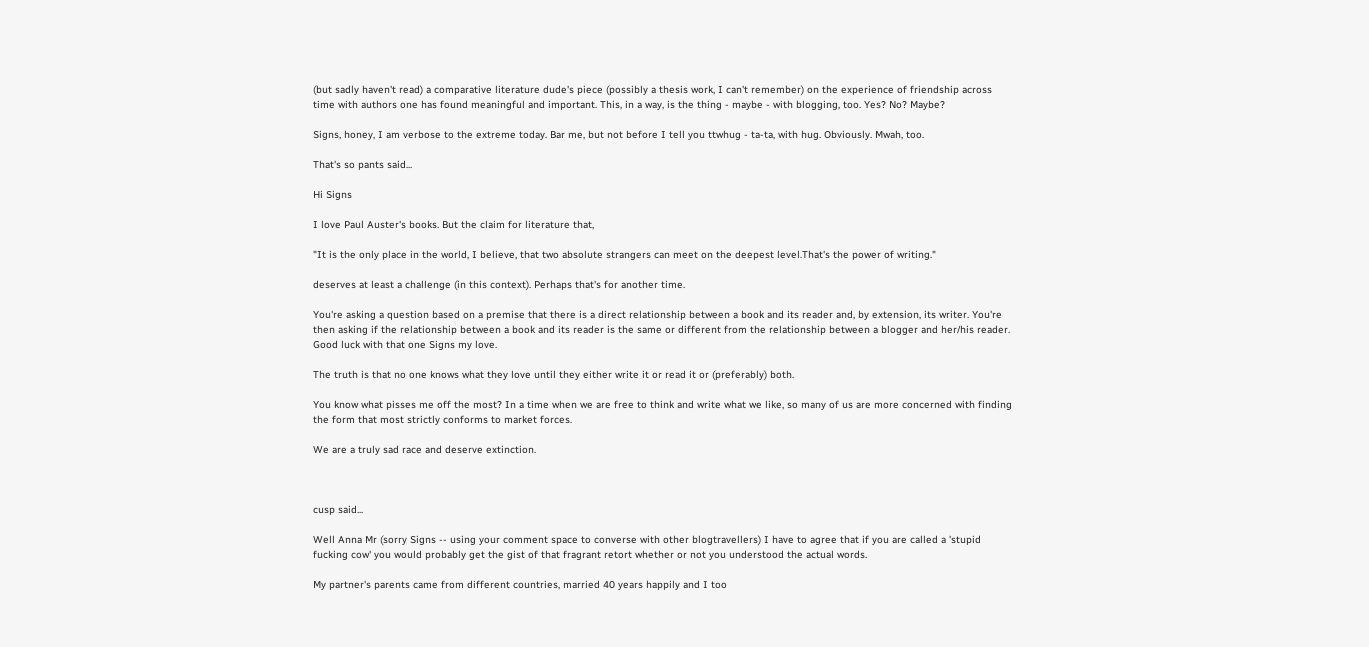(but sadly haven't read) a comparative literature dude's piece (possibly a thesis work, I can't remember) on the experience of friendship across time with authors one has found meaningful and important. This, in a way, is the thing - maybe - with blogging, too. Yes? No? Maybe?

Signs, honey, I am verbose to the extreme today. Bar me, but not before I tell you ttwhug - ta-ta, with hug. Obviously. Mwah, too.

That's so pants said...

Hi Signs

I love Paul Auster's books. But the claim for literature that,

"It is the only place in the world, I believe, that two absolute strangers can meet on the deepest level.That's the power of writing."

deserves at least a challenge (in this context). Perhaps that's for another time.

You're asking a question based on a premise that there is a direct relationship between a book and its reader and, by extension, its writer. You're then asking if the relationship between a book and its reader is the same or different from the relationship between a blogger and her/his reader. Good luck with that one Signs my love.

The truth is that no one knows what they love until they either write it or read it or (preferably) both.

You know what pisses me off the most? In a time when we are free to think and write what we like, so many of us are more concerned with finding the form that most strictly conforms to market forces.

We are a truly sad race and deserve extinction.



cusp said...

Well Anna Mr (sorry Signs -- using your comment space to converse with other blogtravellers) I have to agree that if you are called a 'stupid fucking cow' you would probably get the gist of that fragrant retort whether or not you understood the actual words.

My partner's parents came from different countries, married 40 years happily and I too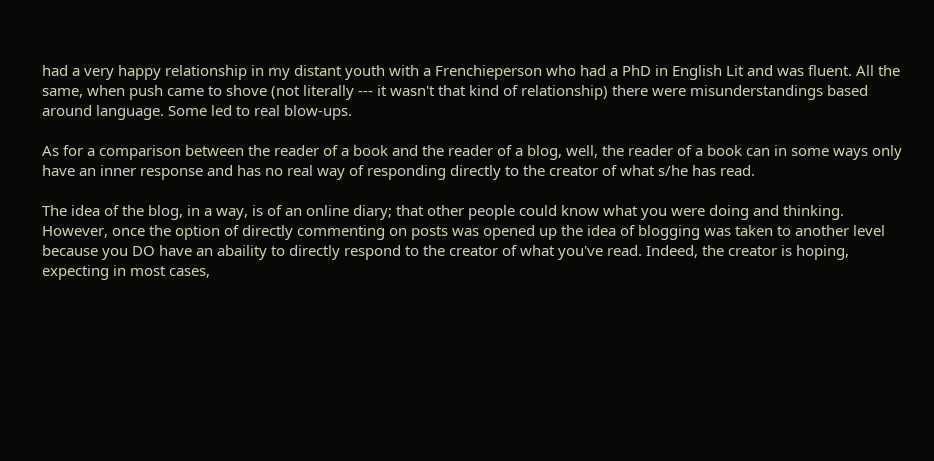had a very happy relationship in my distant youth with a Frenchieperson who had a PhD in English Lit and was fluent. All the same, when push came to shove (not literally --- it wasn't that kind of relationship) there were misunderstandings based around language. Some led to real blow-ups.

As for a comparison between the reader of a book and the reader of a blog, well, the reader of a book can in some ways only have an inner response and has no real way of responding directly to the creator of what s/he has read.

The idea of the blog, in a way, is of an online diary; that other people could know what you were doing and thinking. However, once the option of directly commenting on posts was opened up the idea of blogging was taken to another level because you DO have an abaility to directly respond to the creator of what you've read. Indeed, the creator is hoping, expecting in most cases,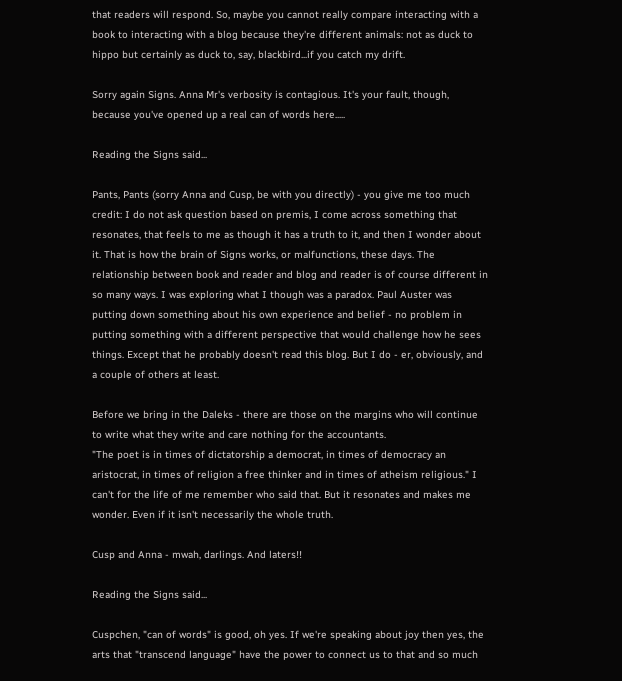that readers will respond. So, maybe you cannot really compare interacting with a book to interacting with a blog because they're different animals: not as duck to hippo but certainly as duck to, say, blackbird...if you catch my drift.

Sorry again Signs. Anna Mr's verbosity is contagious. It's your fault, though, because you've opened up a real can of words here.....

Reading the Signs said...

Pants, Pants (sorry Anna and Cusp, be with you directly) - you give me too much credit: I do not ask question based on premis, I come across something that resonates, that feels to me as though it has a truth to it, and then I wonder about it. That is how the brain of Signs works, or malfunctions, these days. The relationship between book and reader and blog and reader is of course different in so many ways. I was exploring what I though was a paradox. Paul Auster was putting down something about his own experience and belief - no problem in putting something with a different perspective that would challenge how he sees things. Except that he probably doesn't read this blog. But I do - er, obviously, and a couple of others at least.

Before we bring in the Daleks - there are those on the margins who will continue to write what they write and care nothing for the accountants.
"The poet is in times of dictatorship a democrat, in times of democracy an aristocrat, in times of religion a free thinker and in times of atheism religious." I can't for the life of me remember who said that. But it resonates and makes me wonder. Even if it isn't necessarily the whole truth.

Cusp and Anna - mwah, darlings. And laters!!

Reading the Signs said...

Cuspchen, "can of words" is good, oh yes. If we're speaking about joy then yes, the arts that "transcend language" have the power to connect us to that and so much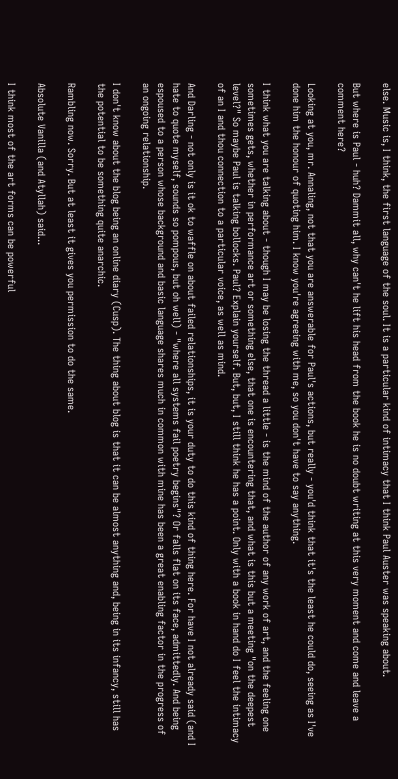else. Music is, I think, the first language of the soul. It is a particular kind of intimacy that I think Paul Auster was speaking about.

But where is Paul - huh? Dammit all, why can't he lift his head from the book he is no doubt writing at this very moment and come and leave a comment here?

Looking at you, mr. Annaling, not that you are answerable for Paul's actions, but really - you'd think that it's the least he could do, seeing as I've done him the honour of quoting him. I know you're agreeing with me, so you don't have to say anything.

I think what you are talking about - though I may be losing the thread a little - is the mind of the author of any work of art, and the feeling one sometimes gets, whether in performance art or something else, that one is encountering that, and what is this but a meeting "on the deepest level?" So maybe Paul is talking bollocks. Paul? Explain yourself. But, but, I still think he has a point. Only with a book in hand do I feel the intimacy of an I and thou connection to a particular voice, as well as mind.

And Darling - not only is it ok to waffle on about failed relationships, it is your duty to do this kind of thing here. For have I not already said (and I hate to quote myself, sounds so pompous, but oh well) - "where all systems fail poetry begins"? Or falls flat on its face, admittedly. And being espoused to a person whose background and basic language shares much in common with mine has been a great enabling factor in the progress of an ongoing relationship.

I don't know about the blog being an online diary (Cusp). The thing about blog is that it can be almost anything and, being in its infancy, still has the potential to be something quite anarchic.

Rambling now. Sorry. But at least it gives you permission to do the same.

Absolute Vanilla (and Atyllah) said...

I think most of the art forms can be powerful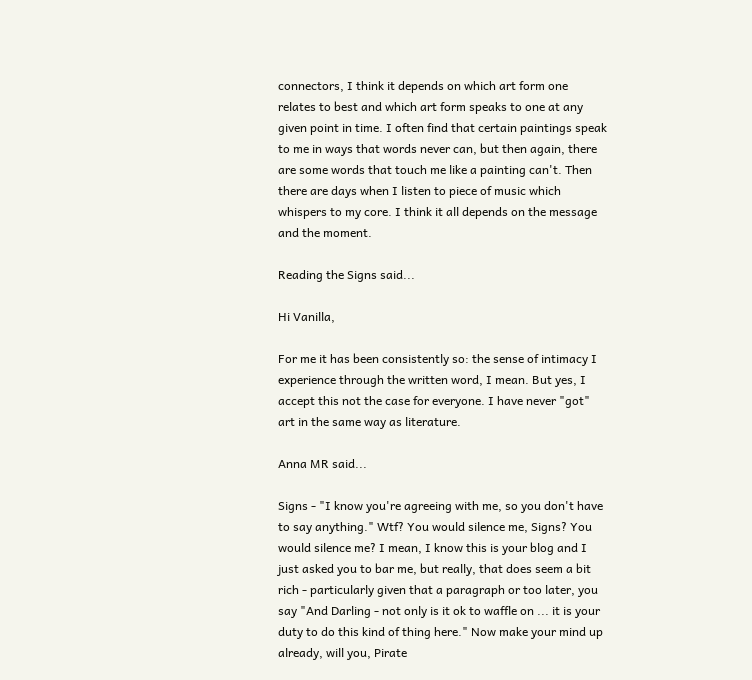connectors, I think it depends on which art form one relates to best and which art form speaks to one at any given point in time. I often find that certain paintings speak to me in ways that words never can, but then again, there are some words that touch me like a painting can't. Then there are days when I listen to piece of music which whispers to my core. I think it all depends on the message and the moment.

Reading the Signs said...

Hi Vanilla,

For me it has been consistently so: the sense of intimacy I experience through the written word, I mean. But yes, I accept this not the case for everyone. I have never "got" art in the same way as literature.

Anna MR said...

Signs - "I know you're agreeing with me, so you don't have to say anything." Wtf? You would silence me, Signs? You would silence me? I mean, I know this is your blog and I just asked you to bar me, but really, that does seem a bit rich - particularly given that a paragraph or too later, you say "And Darling - not only is it ok to waffle on ... it is your duty to do this kind of thing here." Now make your mind up already, will you, Pirate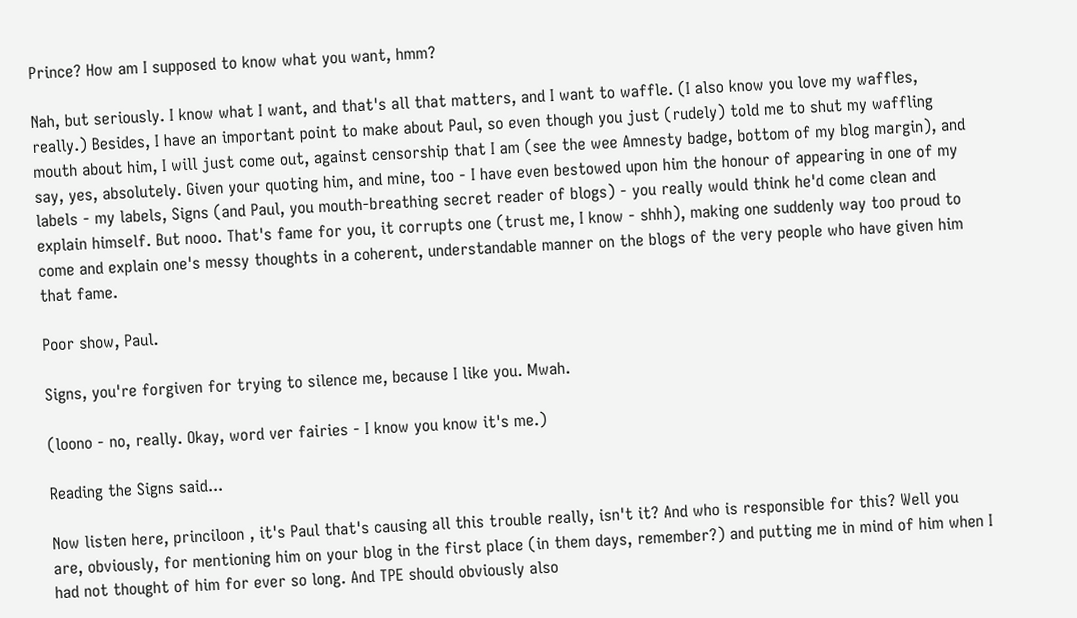Prince? How am I supposed to know what you want, hmm?

Nah, but seriously. I know what I want, and that's all that matters, and I want to waffle. (I also know you love my waffles, really.) Besides, I have an important point to make about Paul, so even though you just (rudely) told me to shut my waffling mouth about him, I will just come out, against censorship that I am (see the wee Amnesty badge, bottom of my blog margin), and say, yes, absolutely. Given your quoting him, and mine, too - I have even bestowed upon him the honour of appearing in one of my labels - my labels, Signs (and Paul, you mouth-breathing secret reader of blogs) - you really would think he'd come clean and explain himself. But nooo. That's fame for you, it corrupts one (trust me, I know - shhh), making one suddenly way too proud to come and explain one's messy thoughts in a coherent, understandable manner on the blogs of the very people who have given him that fame.

Poor show, Paul.

Signs, you're forgiven for trying to silence me, because I like you. Mwah.

(loono - no, really. Okay, word ver fairies - I know you know it's me.)

Reading the Signs said...

Now listen here, princiloon , it's Paul that's causing all this trouble really, isn't it? And who is responsible for this? Well you are, obviously, for mentioning him on your blog in the first place (in them days, remember?) and putting me in mind of him when I had not thought of him for ever so long. And TPE should obviously also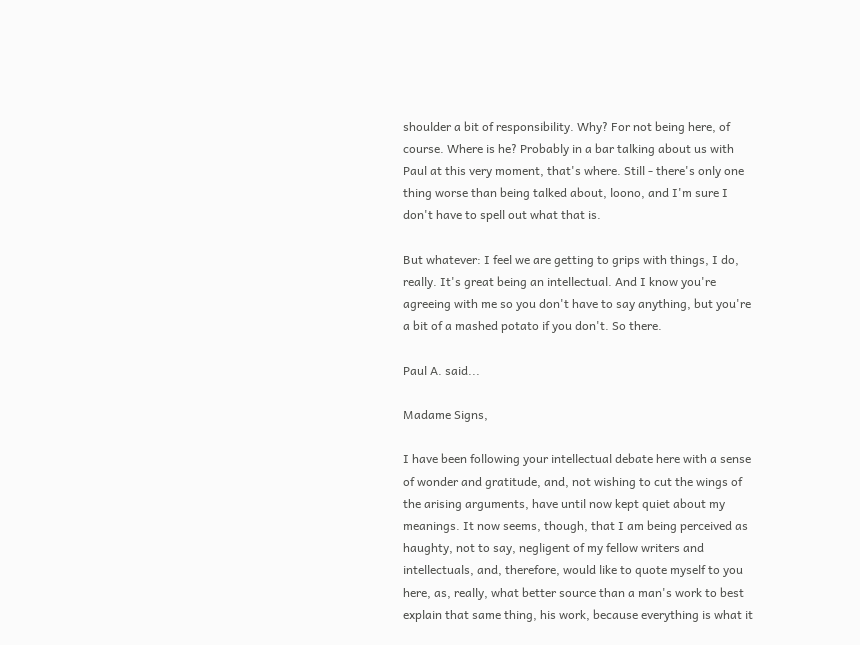shoulder a bit of responsibility. Why? For not being here, of course. Where is he? Probably in a bar talking about us with Paul at this very moment, that's where. Still - there's only one thing worse than being talked about, loono, and I'm sure I don't have to spell out what that is.

But whatever: I feel we are getting to grips with things, I do, really. It's great being an intellectual. And I know you're agreeing with me so you don't have to say anything, but you're a bit of a mashed potato if you don't. So there.

Paul A. said...

Madame Signs,

I have been following your intellectual debate here with a sense of wonder and gratitude, and, not wishing to cut the wings of the arising arguments, have until now kept quiet about my meanings. It now seems, though, that I am being perceived as haughty, not to say, negligent of my fellow writers and intellectuals, and, therefore, would like to quote myself to you here, as, really, what better source than a man's work to best explain that same thing, his work, because everything is what it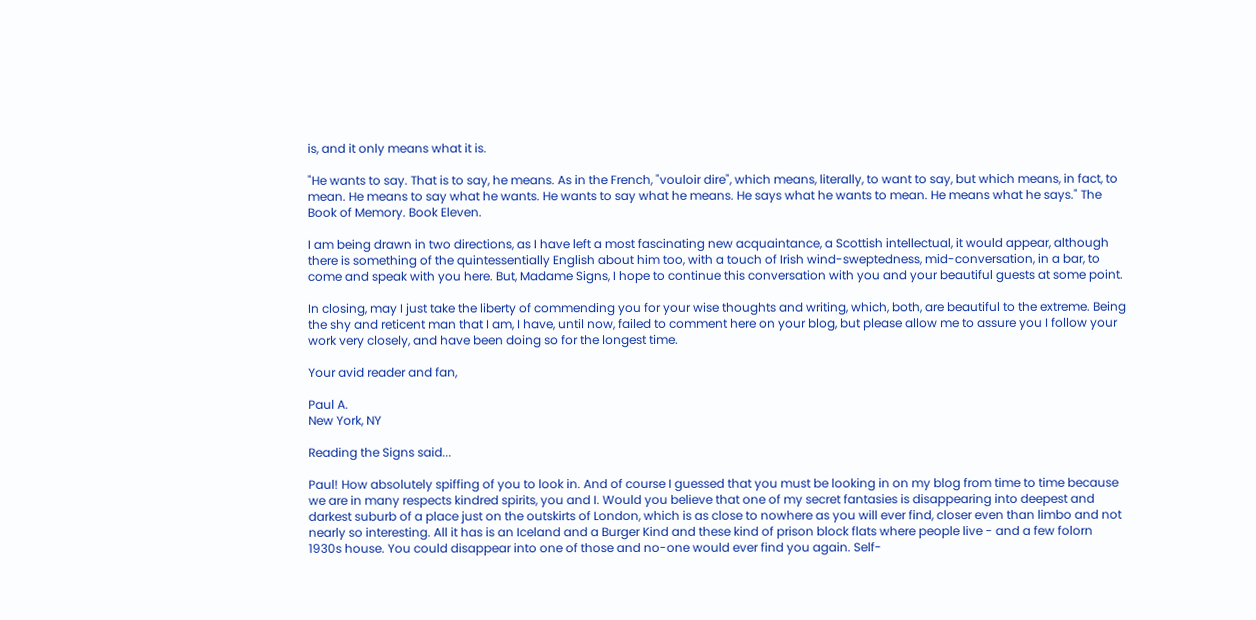is, and it only means what it is.

"He wants to say. That is to say, he means. As in the French, "vouloir dire", which means, literally, to want to say, but which means, in fact, to mean. He means to say what he wants. He wants to say what he means. He says what he wants to mean. He means what he says." The Book of Memory. Book Eleven.

I am being drawn in two directions, as I have left a most fascinating new acquaintance, a Scottish intellectual, it would appear, although there is something of the quintessentially English about him too, with a touch of Irish wind-sweptedness, mid-conversation, in a bar, to come and speak with you here. But, Madame Signs, I hope to continue this conversation with you and your beautiful guests at some point.

In closing, may I just take the liberty of commending you for your wise thoughts and writing, which, both, are beautiful to the extreme. Being the shy and reticent man that I am, I have, until now, failed to comment here on your blog, but please allow me to assure you I follow your work very closely, and have been doing so for the longest time.

Your avid reader and fan,

Paul A.
New York, NY

Reading the Signs said...

Paul! How absolutely spiffing of you to look in. And of course I guessed that you must be looking in on my blog from time to time because we are in many respects kindred spirits, you and I. Would you believe that one of my secret fantasies is disappearing into deepest and darkest suburb of a place just on the outskirts of London, which is as close to nowhere as you will ever find, closer even than limbo and not nearly so interesting. All it has is an Iceland and a Burger Kind and these kind of prison block flats where people live - and a few folorn 1930s house. You could disappear into one of those and no-one would ever find you again. Self-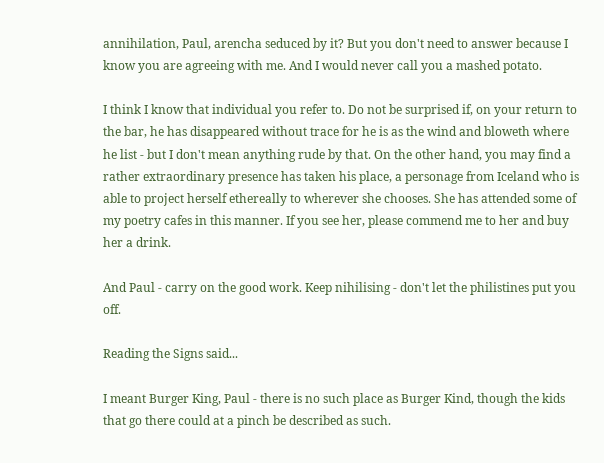annihilation, Paul, arencha seduced by it? But you don't need to answer because I know you are agreeing with me. And I would never call you a mashed potato.

I think I know that individual you refer to. Do not be surprised if, on your return to the bar, he has disappeared without trace for he is as the wind and bloweth where he list - but I don't mean anything rude by that. On the other hand, you may find a rather extraordinary presence has taken his place, a personage from Iceland who is able to project herself ethereally to wherever she chooses. She has attended some of my poetry cafes in this manner. If you see her, please commend me to her and buy her a drink.

And Paul - carry on the good work. Keep nihilising - don't let the philistines put you off.

Reading the Signs said...

I meant Burger King, Paul - there is no such place as Burger Kind, though the kids that go there could at a pinch be described as such.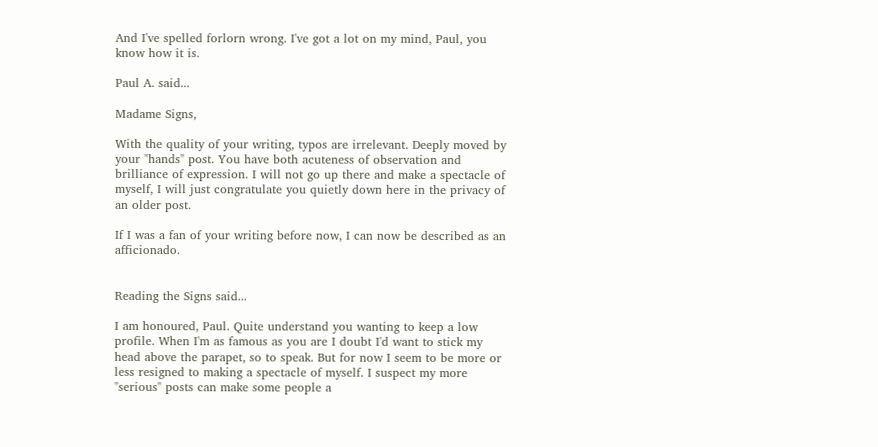And I've spelled forlorn wrong. I've got a lot on my mind, Paul, you know how it is.

Paul A. said...

Madame Signs,

With the quality of your writing, typos are irrelevant. Deeply moved by your "hands" post. You have both acuteness of observation and brilliance of expression. I will not go up there and make a spectacle of myself, I will just congratulate you quietly down here in the privacy of an older post.

If I was a fan of your writing before now, I can now be described as an afficionado.


Reading the Signs said...

I am honoured, Paul. Quite understand you wanting to keep a low profile. When I'm as famous as you are I doubt I'd want to stick my head above the parapet, so to speak. But for now I seem to be more or less resigned to making a spectacle of myself. I suspect my more "serious" posts can make some people a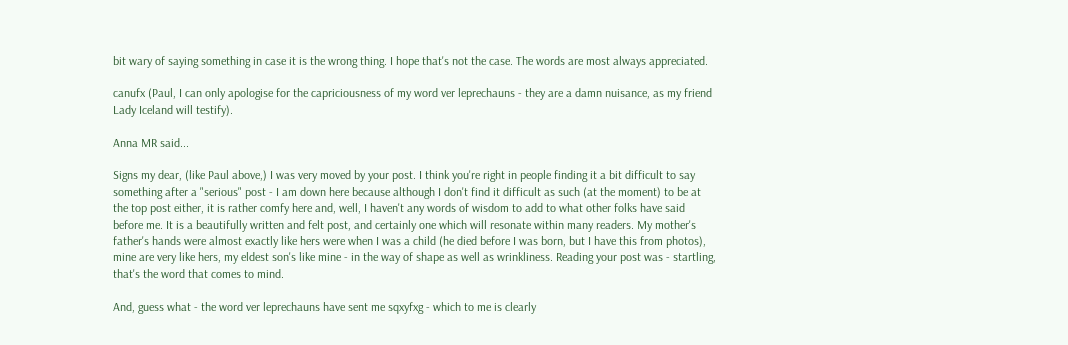bit wary of saying something in case it is the wrong thing. I hope that's not the case. The words are most always appreciated.

canufx (Paul, I can only apologise for the capriciousness of my word ver leprechauns - they are a damn nuisance, as my friend Lady Iceland will testify).

Anna MR said...

Signs my dear, (like Paul above,) I was very moved by your post. I think you're right in people finding it a bit difficult to say something after a "serious" post - I am down here because although I don't find it difficult as such (at the moment) to be at the top post either, it is rather comfy here and, well, I haven't any words of wisdom to add to what other folks have said before me. It is a beautifully written and felt post, and certainly one which will resonate within many readers. My mother's father's hands were almost exactly like hers were when I was a child (he died before I was born, but I have this from photos), mine are very like hers, my eldest son's like mine - in the way of shape as well as wrinkliness. Reading your post was - startling, that's the word that comes to mind.

And, guess what - the word ver leprechauns have sent me sqxyfxg - which to me is clearly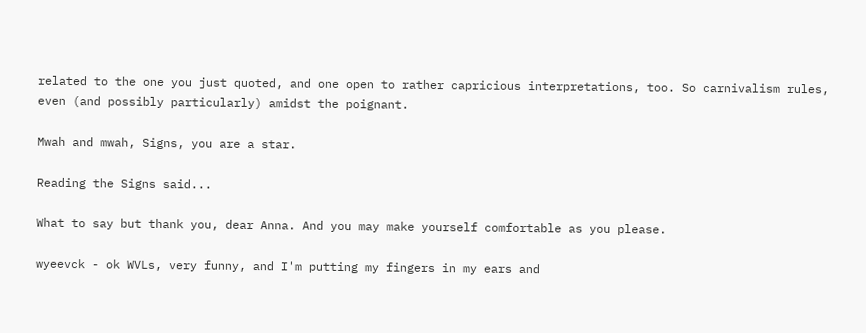related to the one you just quoted, and one open to rather capricious interpretations, too. So carnivalism rules, even (and possibly particularly) amidst the poignant.

Mwah and mwah, Signs, you are a star.

Reading the Signs said...

What to say but thank you, dear Anna. And you may make yourself comfortable as you please.

wyeevck - ok WVLs, very funny, and I'm putting my fingers in my ears and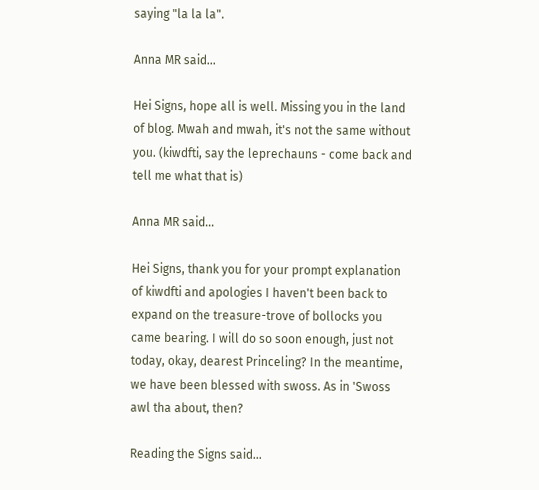saying "la la la".

Anna MR said...

Hei Signs, hope all is well. Missing you in the land of blog. Mwah and mwah, it's not the same without you. (kiwdfti, say the leprechauns - come back and tell me what that is)

Anna MR said...

Hei Signs, thank you for your prompt explanation of kiwdfti and apologies I haven't been back to expand on the treasure-trove of bollocks you came bearing. I will do so soon enough, just not today, okay, dearest Princeling? In the meantime, we have been blessed with swoss. As in 'Swoss awl tha about, then?

Reading the Signs said...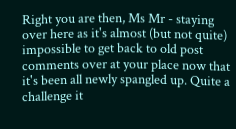Right you are then, Ms Mr - staying over here as it's almost (but not quite) impossible to get back to old post comments over at your place now that it's been all newly spangled up. Quite a challenge it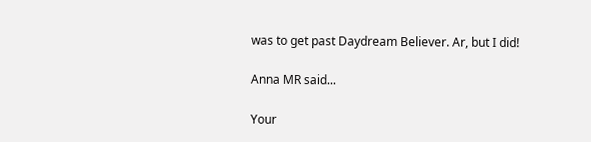was to get past Daydream Believer. Ar, but I did!

Anna MR said...

Your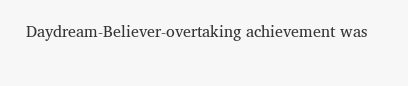Daydream-Believer-overtaking achievement was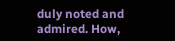duly noted and admired. How,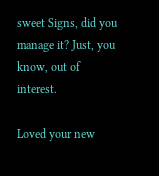sweet Signs, did you manage it? Just, you know, out of interest.

Loved your new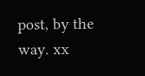post, by the way. xx